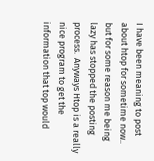I have been meaning to post about htop for sometime now.. but for some reason me being lazy has stopped the posting process.  Anyways Htop is a really nice program to get the information that top would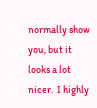normally show you, but it looks a lot nicer.  I highly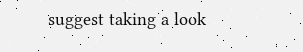suggest taking a look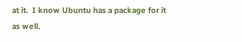at it.  I know Ubuntu has a package for it as well.